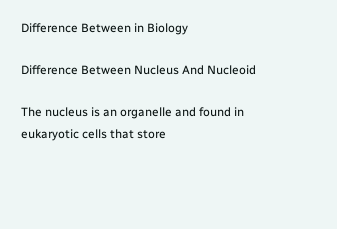Difference Between in Biology

Difference Between Nucleus And Nucleoid

The nucleus is an organelle and found in eukaryotic cells that store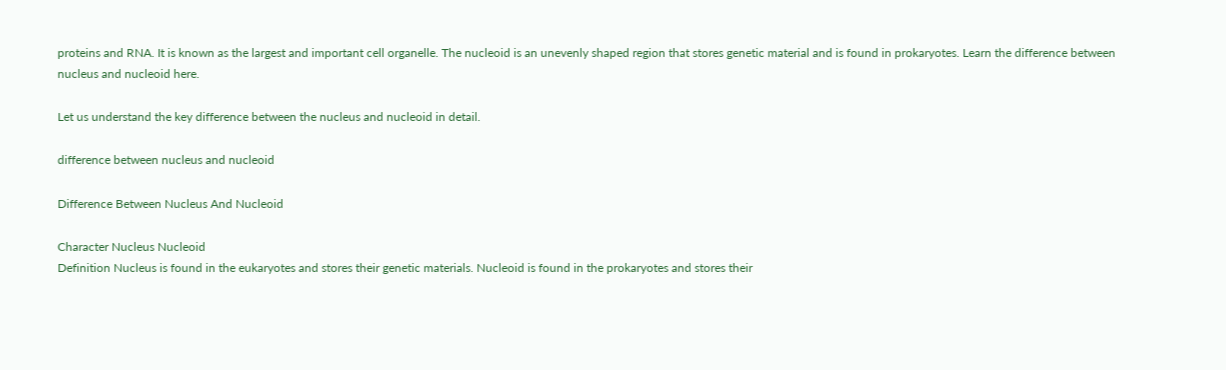proteins and RNA. It is known as the largest and important cell organelle. The nucleoid is an unevenly shaped region that stores genetic material and is found in prokaryotes. Learn the difference between nucleus and nucleoid here.

Let us understand the key difference between the nucleus and nucleoid in detail.

difference between nucleus and nucleoid

Difference Between Nucleus And Nucleoid

Character Nucleus Nucleoid
Definition Nucleus is found in the eukaryotes and stores their genetic materials. Nucleoid is found in the prokaryotes and stores their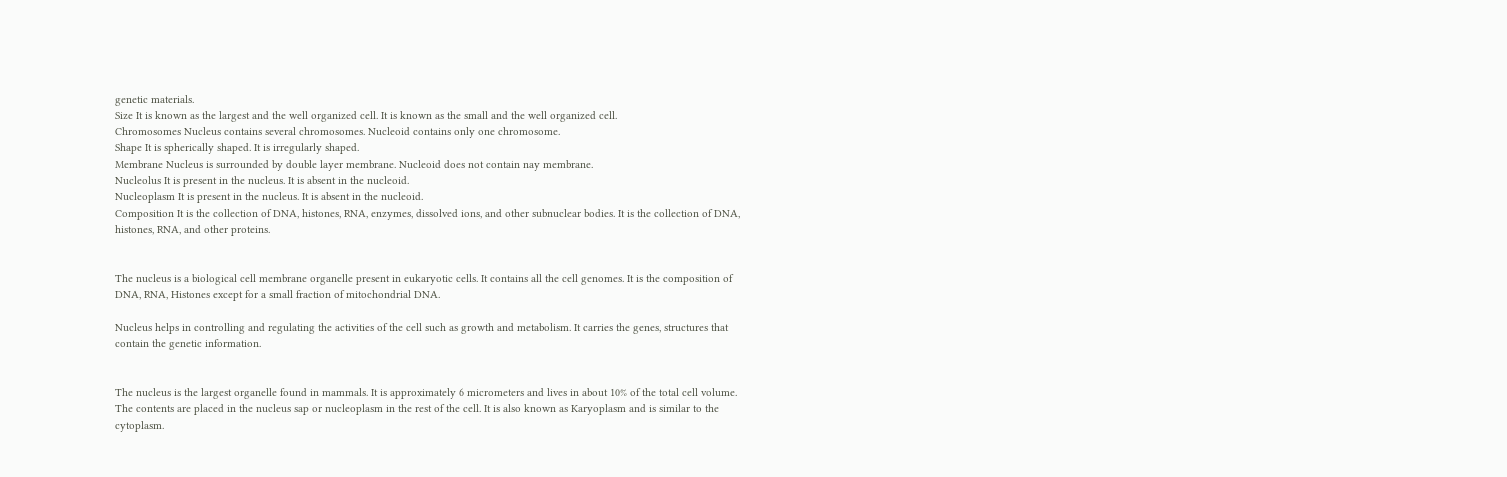genetic materials.
Size It is known as the largest and the well organized cell. It is known as the small and the well organized cell.
Chromosomes Nucleus contains several chromosomes. Nucleoid contains only one chromosome.
Shape It is spherically shaped. It is irregularly shaped.
Membrane Nucleus is surrounded by double layer membrane. Nucleoid does not contain nay membrane.
Nucleolus It is present in the nucleus. It is absent in the nucleoid.
Nucleoplasm It is present in the nucleus. It is absent in the nucleoid.
Composition It is the collection of DNA, histones, RNA, enzymes, dissolved ions, and other subnuclear bodies. It is the collection of DNA, histones, RNA, and other proteins.


The nucleus is a biological cell membrane organelle present in eukaryotic cells. It contains all the cell genomes. It is the composition of DNA, RNA, Histones except for a small fraction of mitochondrial DNA.

Nucleus helps in controlling and regulating the activities of the cell such as growth and metabolism. It carries the genes, structures that contain the genetic information.


The nucleus is the largest organelle found in mammals. It is approximately 6 micrometers and lives in about 10% of the total cell volume. The contents are placed in the nucleus sap or nucleoplasm in the rest of the cell. It is also known as Karyoplasm and is similar to the cytoplasm.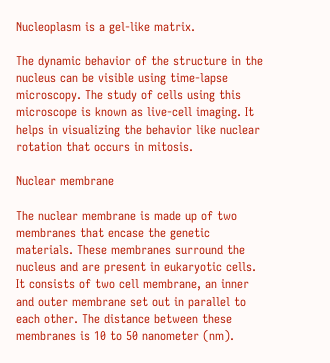Nucleoplasm is a gel-like matrix.

The dynamic behavior of the structure in the nucleus can be visible using time-lapse microscopy. The study of cells using this microscope is known as live-cell imaging. It helps in visualizing the behavior like nuclear rotation that occurs in mitosis.

Nuclear membrane

The nuclear membrane is made up of two membranes that encase the genetic materials. These membranes surround the nucleus and are present in eukaryotic cells. It consists of two cell membrane, an inner and outer membrane set out in parallel to each other. The distance between these membranes is 10 to 50 nanometer (nm).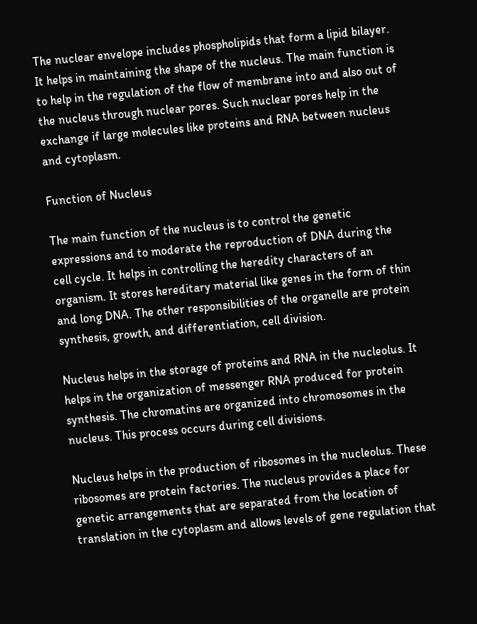The nuclear envelope includes phospholipids that form a lipid bilayer. It helps in maintaining the shape of the nucleus. The main function is to help in the regulation of the flow of membrane into and also out of the nucleus through nuclear pores. Such nuclear pores help in the exchange if large molecules like proteins and RNA between nucleus and cytoplasm.

Function of Nucleus

The main function of the nucleus is to control the genetic expressions and to moderate the reproduction of DNA during the cell cycle. It helps in controlling the heredity characters of an organism. It stores hereditary material like genes in the form of thin and long DNA. The other responsibilities of the organelle are protein synthesis, growth, and differentiation, cell division.

Nucleus helps in the storage of proteins and RNA in the nucleolus. It helps in the organization of messenger RNA produced for protein synthesis. The chromatins are organized into chromosomes in the nucleus. This process occurs during cell divisions.

Nucleus helps in the production of ribosomes in the nucleolus. These ribosomes are protein factories. The nucleus provides a place for genetic arrangements that are separated from the location of translation in the cytoplasm and allows levels of gene regulation that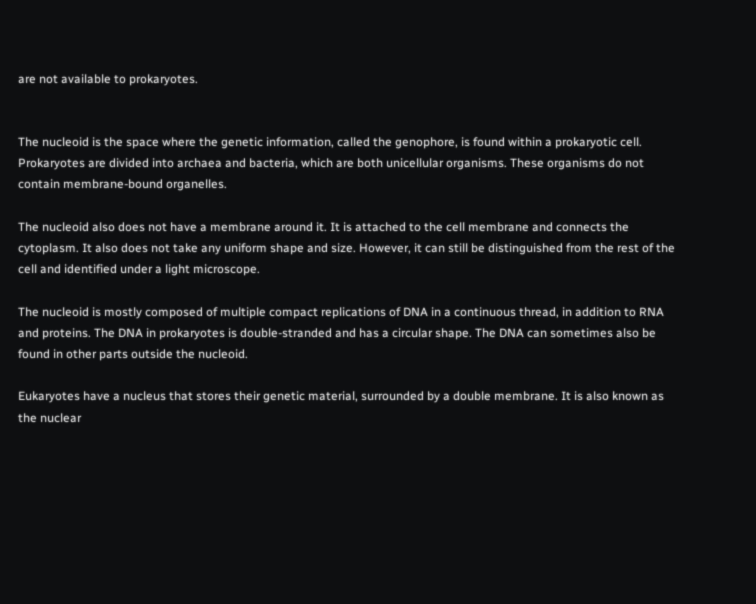are not available to prokaryotes.


The nucleoid is the space where the genetic information, called the genophore, is found within a prokaryotic cell. Prokaryotes are divided into archaea and bacteria, which are both unicellular organisms. These organisms do not contain membrane-bound organelles.

The nucleoid also does not have a membrane around it. It is attached to the cell membrane and connects the cytoplasm. It also does not take any uniform shape and size. However, it can still be distinguished from the rest of the cell and identified under a light microscope.

The nucleoid is mostly composed of multiple compact replications of DNA in a continuous thread, in addition to RNA and proteins. The DNA in prokaryotes is double-stranded and has a circular shape. The DNA can sometimes also be found in other parts outside the nucleoid.

Eukaryotes have a nucleus that stores their genetic material, surrounded by a double membrane. It is also known as the nuclear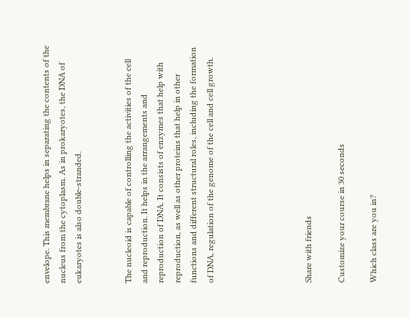envelope. This membrane helps in separating the contents of the nucleus from the cytoplasm. As in prokaryotes, the DNA of eukaryotes is also double-stranded.


The nucleoid is capable of controlling the activities of the cell and reproduction. It helps in the arrangements and reproduction of DNA. It consists of enzymes that help with reproduction, as well as other proteins that help in other functions and different structural roles, including the formation of DNA, regulation of the genome of the cell and cell growth.





Share with friends

Customize your course in 30 seconds

Which class are you in?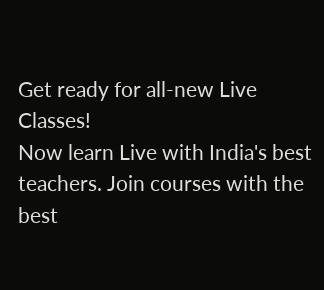Get ready for all-new Live Classes!
Now learn Live with India's best teachers. Join courses with the best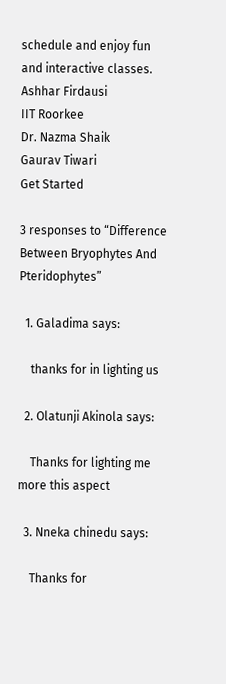schedule and enjoy fun and interactive classes.
Ashhar Firdausi
IIT Roorkee
Dr. Nazma Shaik
Gaurav Tiwari
Get Started

3 responses to “Difference Between Bryophytes And Pteridophytes”

  1. Galadima says:

    thanks for in lighting us

  2. Olatunji Akinola says:

    Thanks for lighting me more this aspect

  3. Nneka chinedu says:

    Thanks for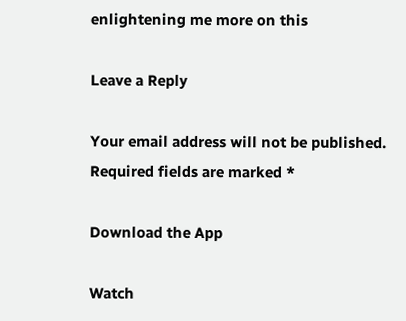enlightening me more on this

Leave a Reply

Your email address will not be published. Required fields are marked *

Download the App

Watch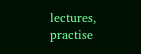lectures, practise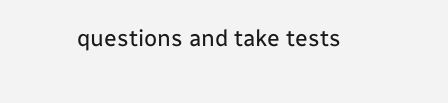questions and take tests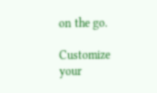on the go.

Customize your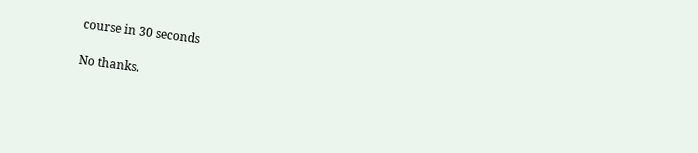course in 30 seconds

No thanks.